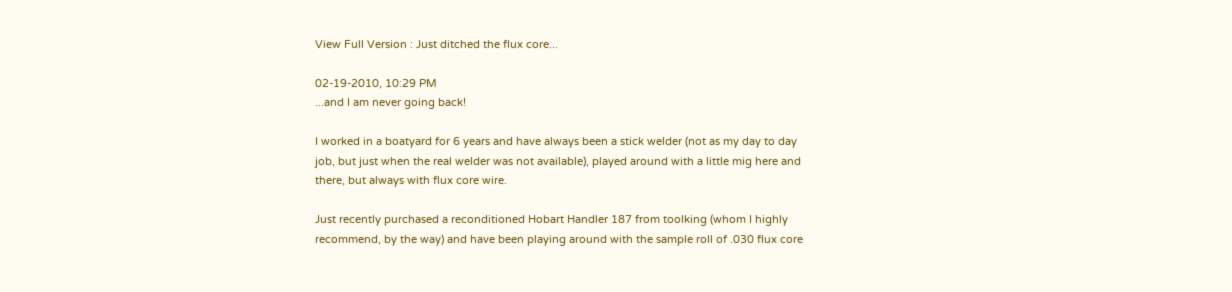View Full Version : Just ditched the flux core...

02-19-2010, 10:29 PM
...and I am never going back!

I worked in a boatyard for 6 years and have always been a stick welder (not as my day to day job, but just when the real welder was not available), played around with a little mig here and there, but always with flux core wire.

Just recently purchased a reconditioned Hobart Handler 187 from toolking (whom I highly recommend, by the way) and have been playing around with the sample roll of .030 flux core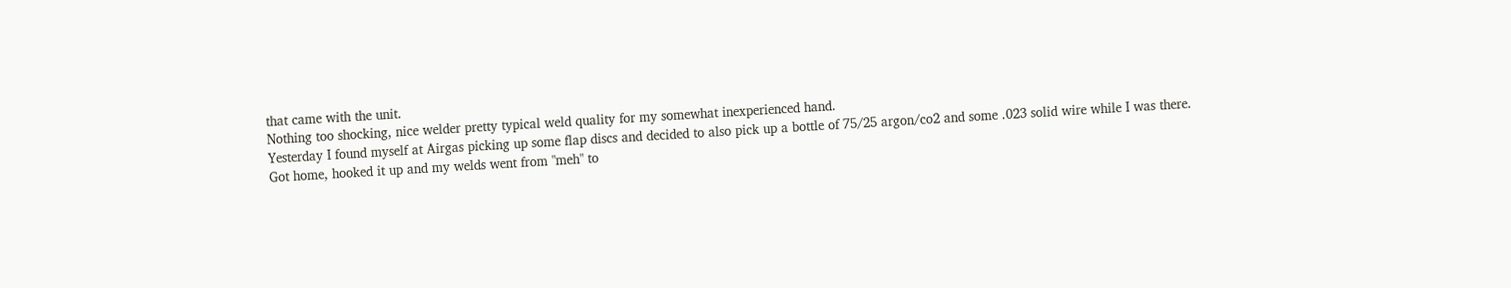that came with the unit.
Nothing too shocking, nice welder pretty typical weld quality for my somewhat inexperienced hand.
Yesterday I found myself at Airgas picking up some flap discs and decided to also pick up a bottle of 75/25 argon/co2 and some .023 solid wire while I was there.
Got home, hooked it up and my welds went from "meh" to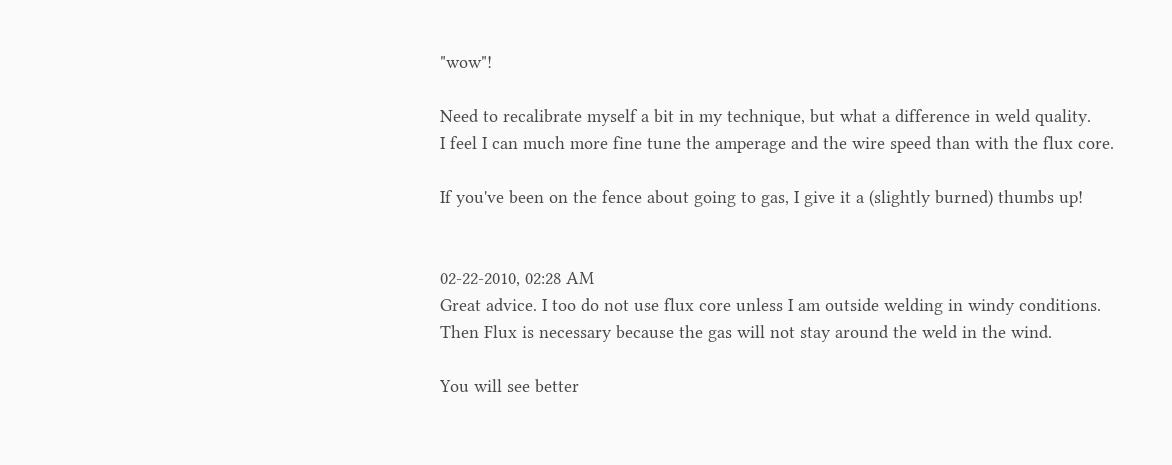"wow"!

Need to recalibrate myself a bit in my technique, but what a difference in weld quality.
I feel I can much more fine tune the amperage and the wire speed than with the flux core.

If you've been on the fence about going to gas, I give it a (slightly burned) thumbs up!


02-22-2010, 02:28 AM
Great advice. I too do not use flux core unless I am outside welding in windy conditions.
Then Flux is necessary because the gas will not stay around the weld in the wind.

You will see better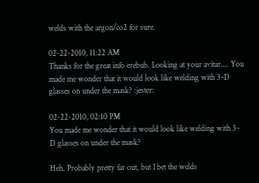welds with the argon/co2 for sure.

02-22-2010, 11:22 AM
Thanks for the great info erebub. Looking at your avitar.... You made me wonder that it would look like welding with 3-D glasses on under the mask? :jester:

02-22-2010, 02:10 PM
You made me wonder that it would look like welding with 3-D glasses on under the mask?

Heh. Probably pretty far out, but I bet the welds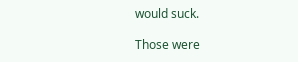would suck.

Those were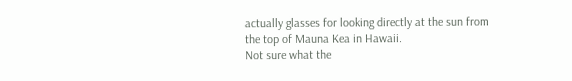actually glasses for looking directly at the sun from the top of Mauna Kea in Hawaii.
Not sure what the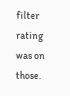filter rating was on those.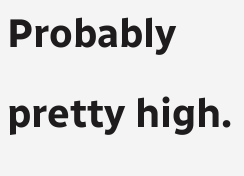Probably pretty high.